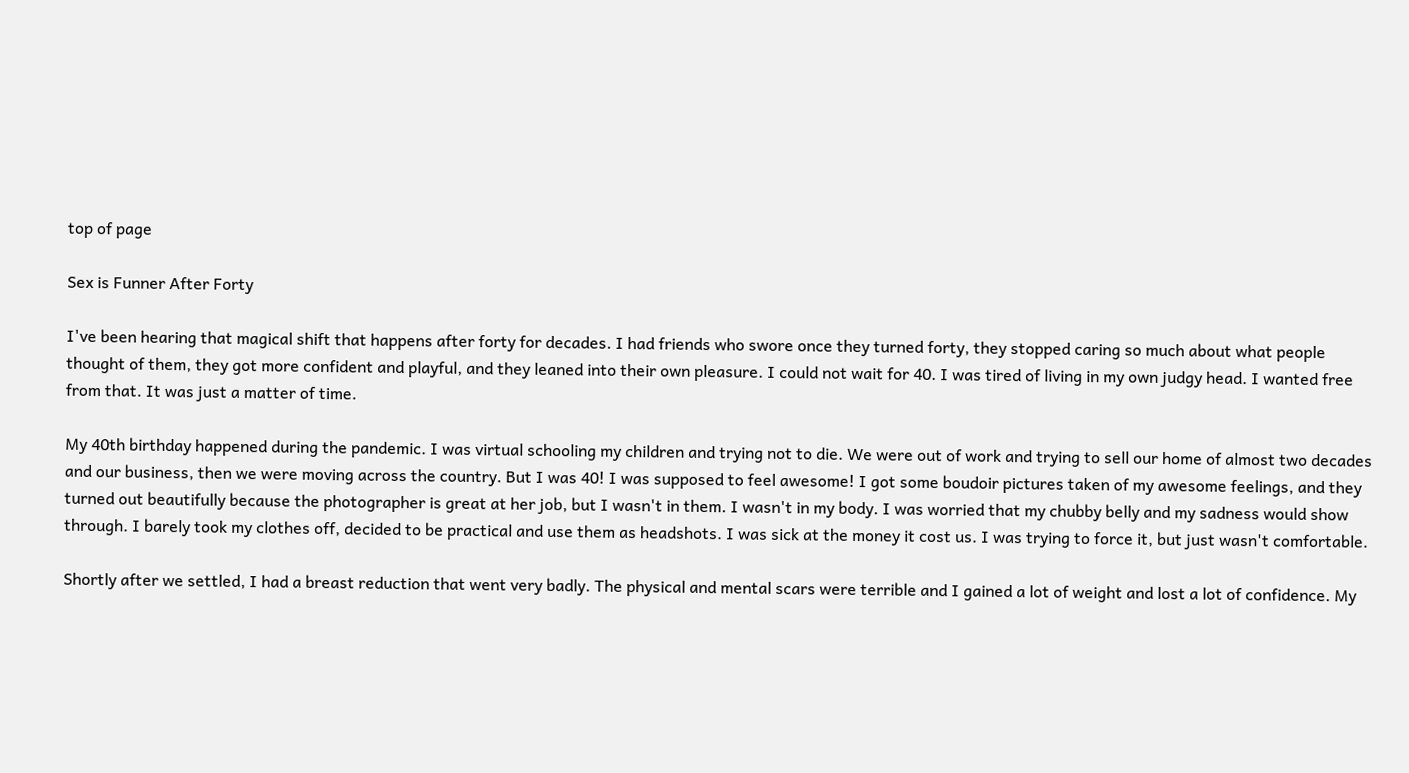top of page

Sex is Funner After Forty

I've been hearing that magical shift that happens after forty for decades. I had friends who swore once they turned forty, they stopped caring so much about what people thought of them, they got more confident and playful, and they leaned into their own pleasure. I could not wait for 40. I was tired of living in my own judgy head. I wanted free from that. It was just a matter of time.

My 40th birthday happened during the pandemic. I was virtual schooling my children and trying not to die. We were out of work and trying to sell our home of almost two decades and our business, then we were moving across the country. But I was 40! I was supposed to feel awesome! I got some boudoir pictures taken of my awesome feelings, and they turned out beautifully because the photographer is great at her job, but I wasn't in them. I wasn't in my body. I was worried that my chubby belly and my sadness would show through. I barely took my clothes off, decided to be practical and use them as headshots. I was sick at the money it cost us. I was trying to force it, but just wasn't comfortable.

Shortly after we settled, I had a breast reduction that went very badly. The physical and mental scars were terrible and I gained a lot of weight and lost a lot of confidence. My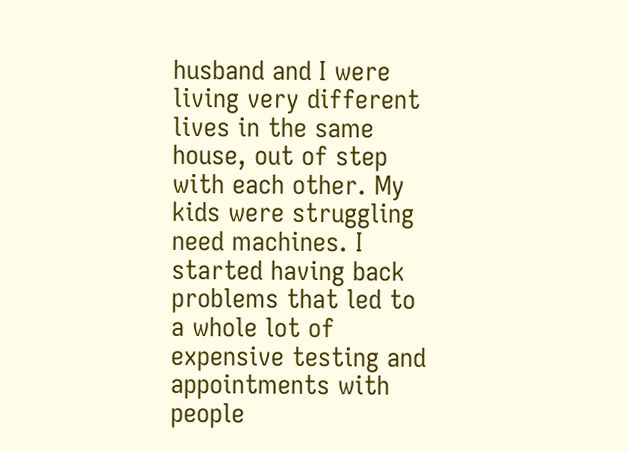husband and I were living very different lives in the same house, out of step with each other. My kids were struggling need machines. I started having back problems that led to a whole lot of expensive testing and appointments with people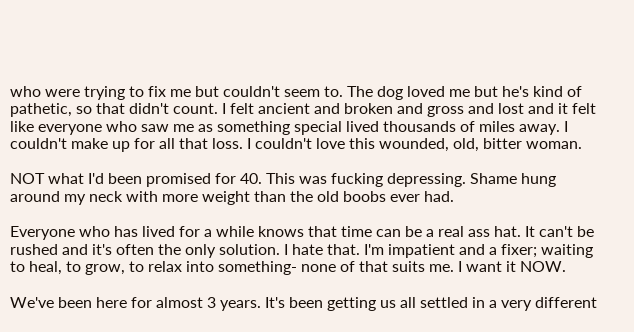who were trying to fix me but couldn't seem to. The dog loved me but he's kind of pathetic, so that didn't count. I felt ancient and broken and gross and lost and it felt like everyone who saw me as something special lived thousands of miles away. I couldn't make up for all that loss. I couldn't love this wounded, old, bitter woman.

NOT what I'd been promised for 40. This was fucking depressing. Shame hung around my neck with more weight than the old boobs ever had.

Everyone who has lived for a while knows that time can be a real ass hat. It can't be rushed and it's often the only solution. I hate that. I'm impatient and a fixer; waiting to heal, to grow, to relax into something- none of that suits me. I want it NOW.

We've been here for almost 3 years. It's been getting us all settled in a very different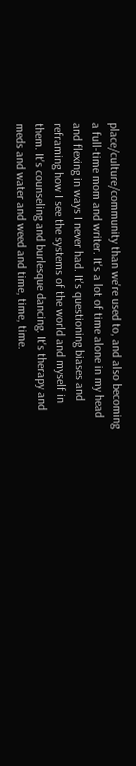place/culture/community than we're used to, and also becoming a full-time mom and writer. It's a lot of time alone in my head and flexing in ways I never had. It's questioning biases and reframing how I see the systems of the world and myself in them. It's counseling and burlesque dancing. It's therapy and meds and water and weed and time, time, time.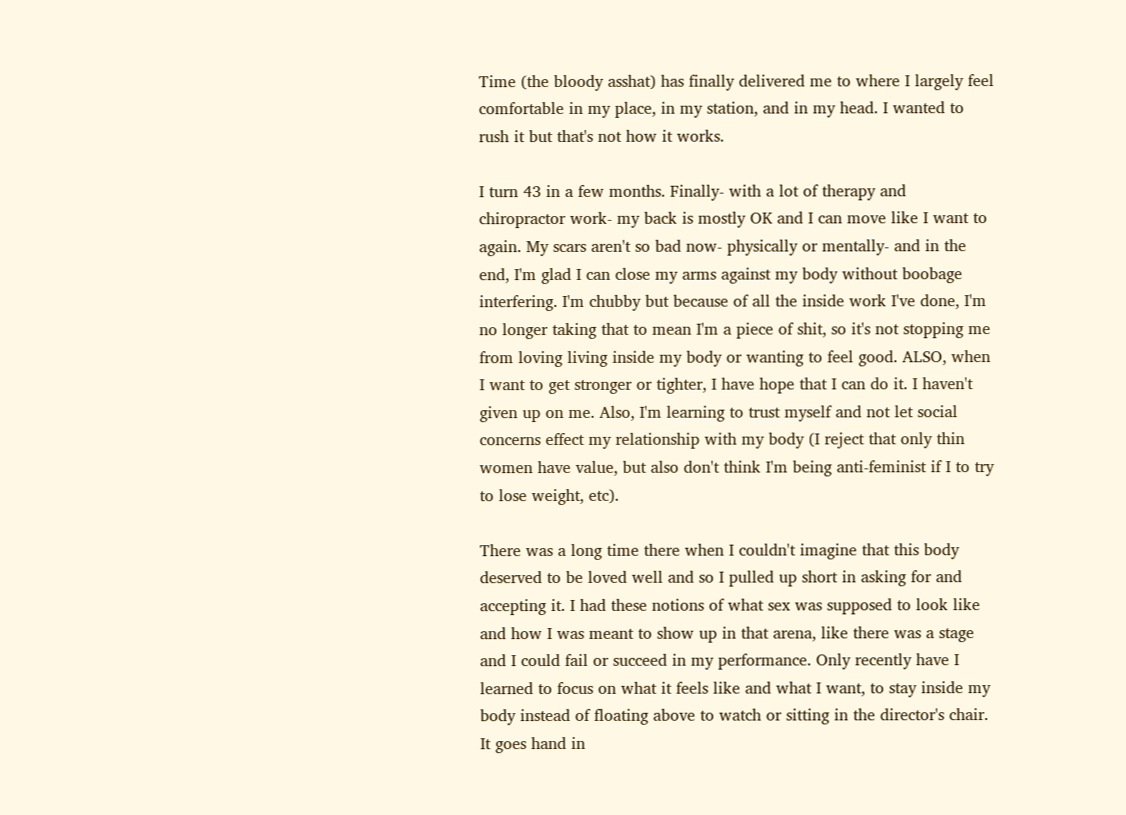Time (the bloody asshat) has finally delivered me to where I largely feel comfortable in my place, in my station, and in my head. I wanted to rush it but that's not how it works.

I turn 43 in a few months. Finally- with a lot of therapy and chiropractor work- my back is mostly OK and I can move like I want to again. My scars aren't so bad now- physically or mentally- and in the end, I'm glad I can close my arms against my body without boobage interfering. I'm chubby but because of all the inside work I've done, I'm no longer taking that to mean I'm a piece of shit, so it's not stopping me from loving living inside my body or wanting to feel good. ALSO, when I want to get stronger or tighter, I have hope that I can do it. I haven't given up on me. Also, I'm learning to trust myself and not let social concerns effect my relationship with my body (I reject that only thin women have value, but also don't think I'm being anti-feminist if I to try to lose weight, etc).

There was a long time there when I couldn't imagine that this body deserved to be loved well and so I pulled up short in asking for and accepting it. I had these notions of what sex was supposed to look like and how I was meant to show up in that arena, like there was a stage and I could fail or succeed in my performance. Only recently have I learned to focus on what it feels like and what I want, to stay inside my body instead of floating above to watch or sitting in the director's chair. It goes hand in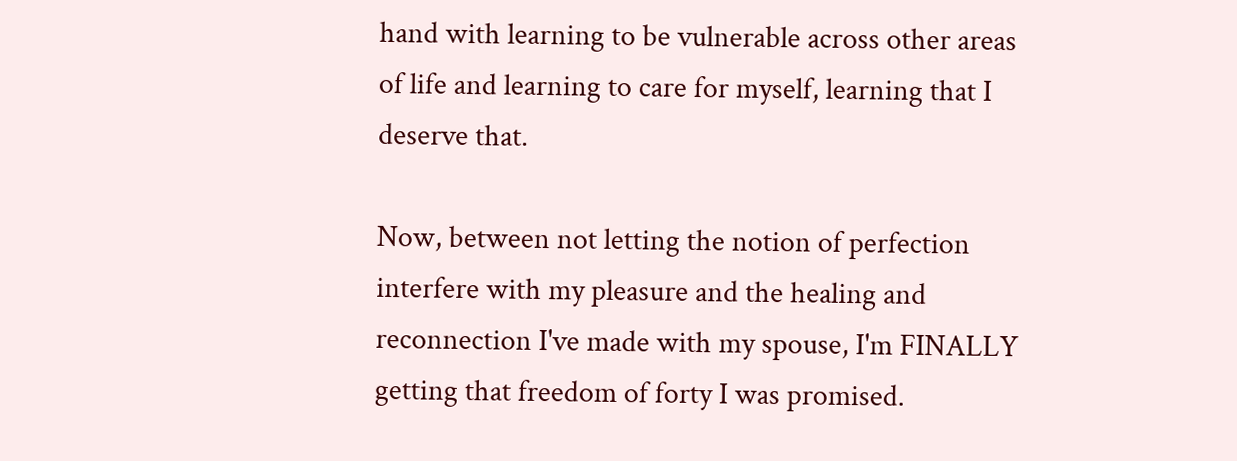hand with learning to be vulnerable across other areas of life and learning to care for myself, learning that I deserve that.

Now, between not letting the notion of perfection interfere with my pleasure and the healing and reconnection I've made with my spouse, I'm FINALLY getting that freedom of forty I was promised.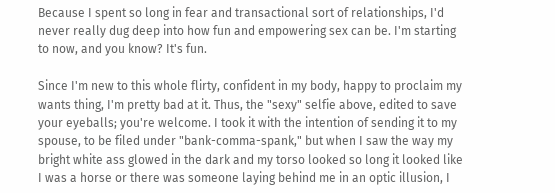Because I spent so long in fear and transactional sort of relationships, I'd never really dug deep into how fun and empowering sex can be. I'm starting to now, and you know? It's fun.

Since I'm new to this whole flirty, confident in my body, happy to proclaim my wants thing, I'm pretty bad at it. Thus, the "sexy" selfie above, edited to save your eyeballs; you're welcome. I took it with the intention of sending it to my spouse, to be filed under "bank-comma-spank," but when I saw the way my bright white ass glowed in the dark and my torso looked so long it looked like I was a horse or there was someone laying behind me in an optic illusion, I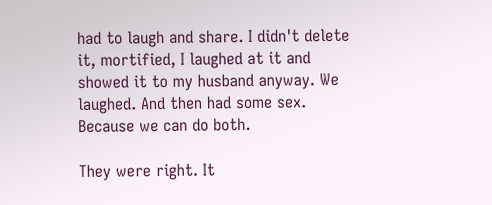had to laugh and share. I didn't delete it, mortified, I laughed at it and showed it to my husband anyway. We laughed. And then had some sex. Because we can do both.

They were right. It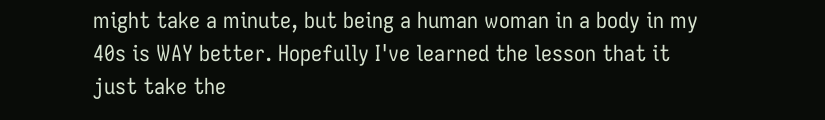might take a minute, but being a human woman in a body in my 40s is WAY better. Hopefully I've learned the lesson that it just take the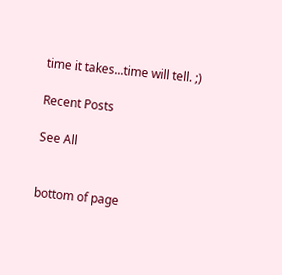time it takes...time will tell. ;)

Recent Posts

See All


bottom of page